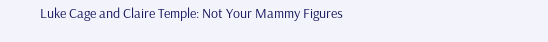Luke Cage and Claire Temple: Not Your Mammy Figures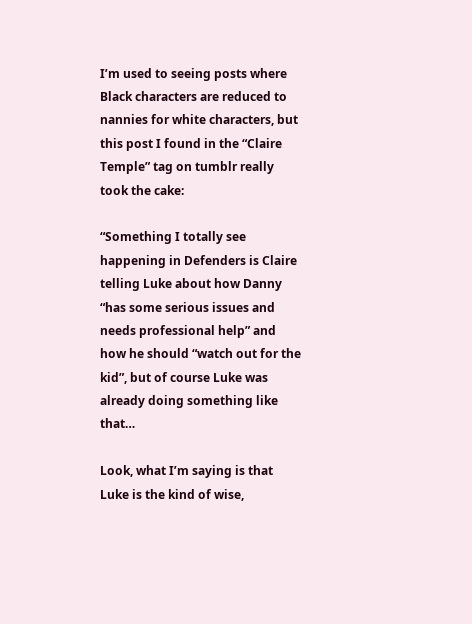I’m used to seeing posts where Black characters are reduced to nannies for white characters, but this post I found in the “Claire Temple” tag on tumblr really took the cake:

“Something I totally see happening in Defenders is Claire telling Luke about how Danny “has some serious issues and needs professional help” and how he should “watch out for the kid”, but of course Luke was already doing something like that…

Look, what I’m saying is that Luke is the kind of wise,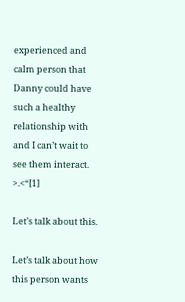experienced and calm person that Danny could have such a healthy relationship with and I can’t wait to see them interact. >.<“[1]

Let’s talk about this.

Let’s talk about how this person wants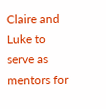Claire and Luke to serve as mentors for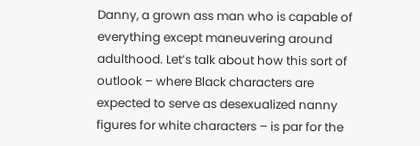Danny, a grown ass man who is capable of everything except maneuvering around adulthood. Let’s talk about how this sort of outlook – where Black characters are expected to serve as desexualized nanny figures for white characters – is par for the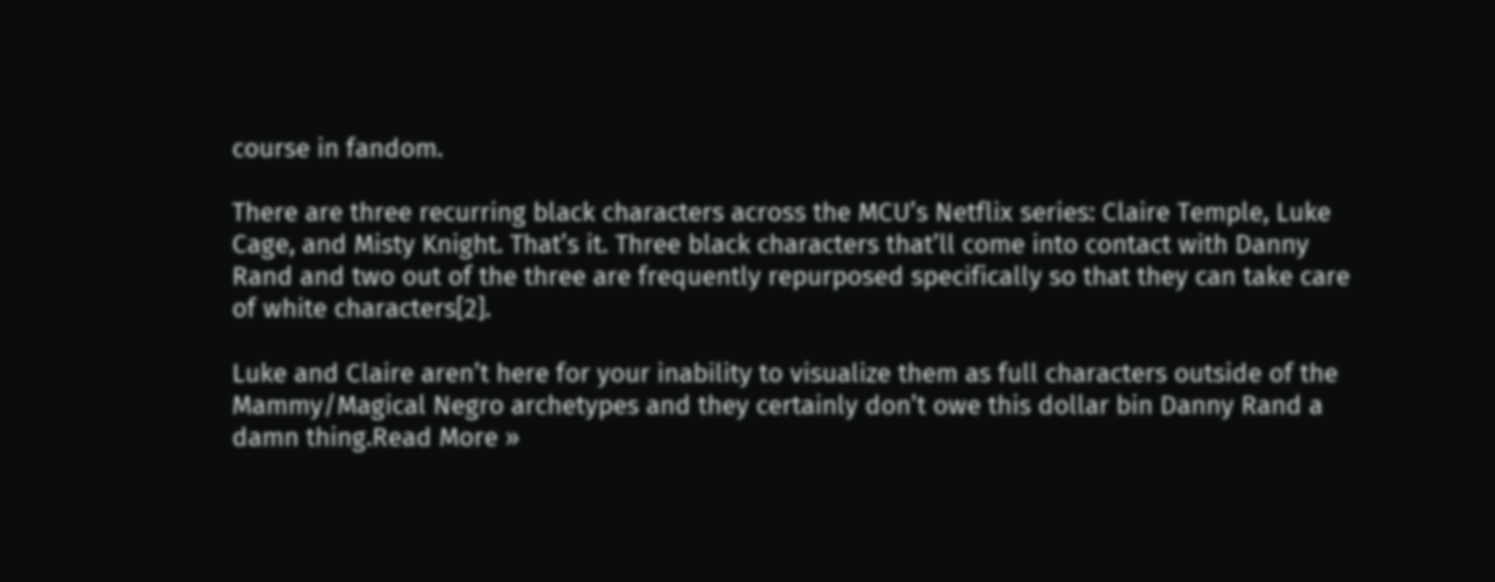course in fandom.

There are three recurring black characters across the MCU’s Netflix series: Claire Temple, Luke Cage, and Misty Knight. That’s it. Three black characters that’ll come into contact with Danny Rand and two out of the three are frequently repurposed specifically so that they can take care of white characters[2].

Luke and Claire aren’t here for your inability to visualize them as full characters outside of the Mammy/Magical Negro archetypes and they certainly don’t owe this dollar bin Danny Rand a damn thing.Read More »